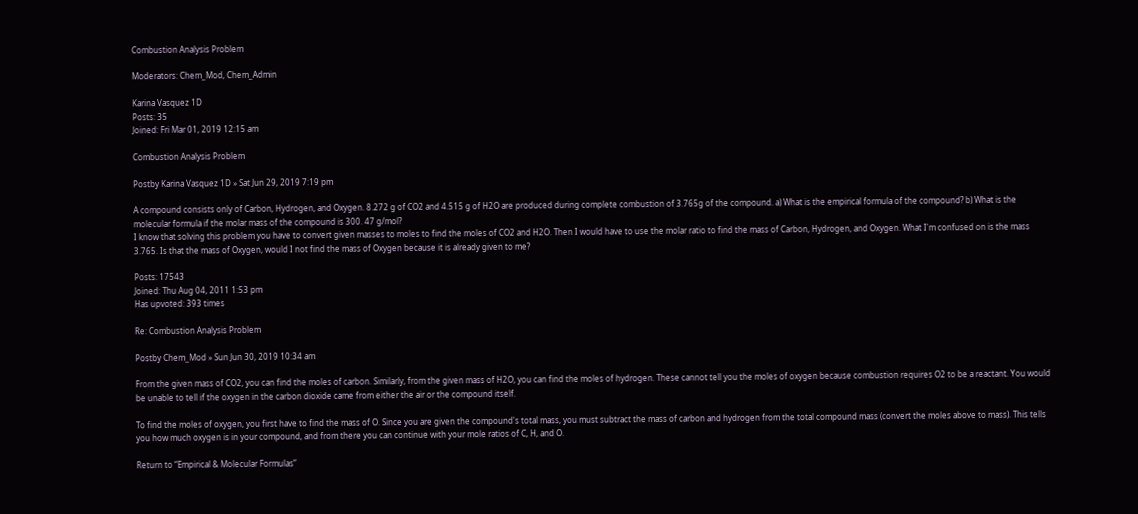Combustion Analysis Problem

Moderators: Chem_Mod, Chem_Admin

Karina Vasquez 1D
Posts: 35
Joined: Fri Mar 01, 2019 12:15 am

Combustion Analysis Problem

Postby Karina Vasquez 1D » Sat Jun 29, 2019 7:19 pm

A compound consists only of Carbon, Hydrogen, and Oxygen. 8.272 g of CO2 and 4.515 g of H2O are produced during complete combustion of 3.765g of the compound. a) What is the empirical formula of the compound? b) What is the molecular formula if the molar mass of the compound is 300. 47 g/mol?
I know that solving this problem you have to convert given masses to moles to find the moles of CO2 and H2O. Then I would have to use the molar ratio to find the mass of Carbon, Hydrogen, and Oxygen. What I'm confused on is the mass 3.765. Is that the mass of Oxygen, would I not find the mass of Oxygen because it is already given to me?

Posts: 17543
Joined: Thu Aug 04, 2011 1:53 pm
Has upvoted: 393 times

Re: Combustion Analysis Problem

Postby Chem_Mod » Sun Jun 30, 2019 10:34 am

From the given mass of CO2, you can find the moles of carbon. Similarly, from the given mass of H2O, you can find the moles of hydrogen. These cannot tell you the moles of oxygen because combustion requires O2 to be a reactant. You would be unable to tell if the oxygen in the carbon dioxide came from either the air or the compound itself.

To find the moles of oxygen, you first have to find the mass of O. Since you are given the compound's total mass, you must subtract the mass of carbon and hydrogen from the total compound mass (convert the moles above to mass). This tells you how much oxygen is in your compound, and from there you can continue with your mole ratios of C, H, and O.

Return to “Empirical & Molecular Formulas”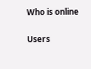Who is online

Users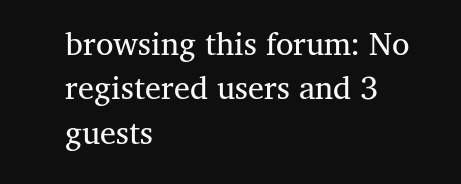browsing this forum: No registered users and 3 guests